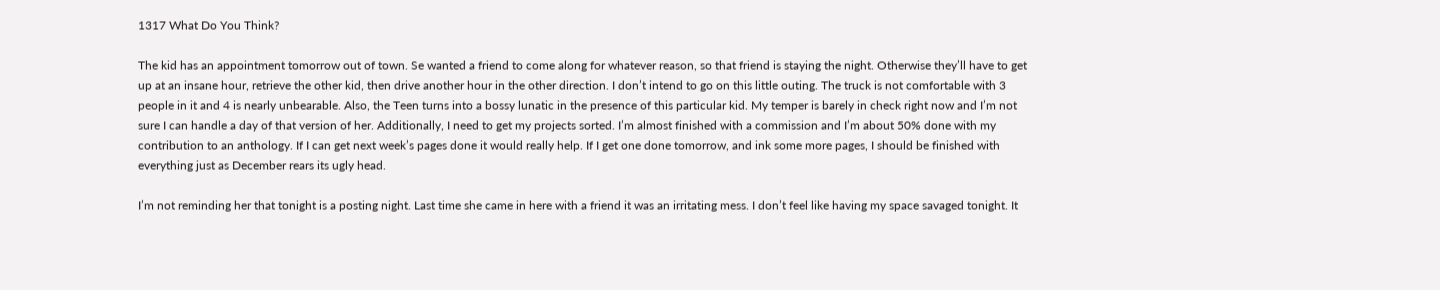1317 What Do You Think?

The kid has an appointment tomorrow out of town. Se wanted a friend to come along for whatever reason, so that friend is staying the night. Otherwise they’ll have to get up at an insane hour, retrieve the other kid, then drive another hour in the other direction. I don’t intend to go on this little outing. The truck is not comfortable with 3 people in it and 4 is nearly unbearable. Also, the Teen turns into a bossy lunatic in the presence of this particular kid. My temper is barely in check right now and I’m not sure I can handle a day of that version of her. Additionally, I need to get my projects sorted. I’m almost finished with a commission and I’m about 50% done with my contribution to an anthology. If I can get next week’s pages done it would really help. If I get one done tomorrow, and ink some more pages, I should be finished with everything just as December rears its ugly head.

I’m not reminding her that tonight is a posting night. Last time she came in here with a friend it was an irritating mess. I don’t feel like having my space savaged tonight. It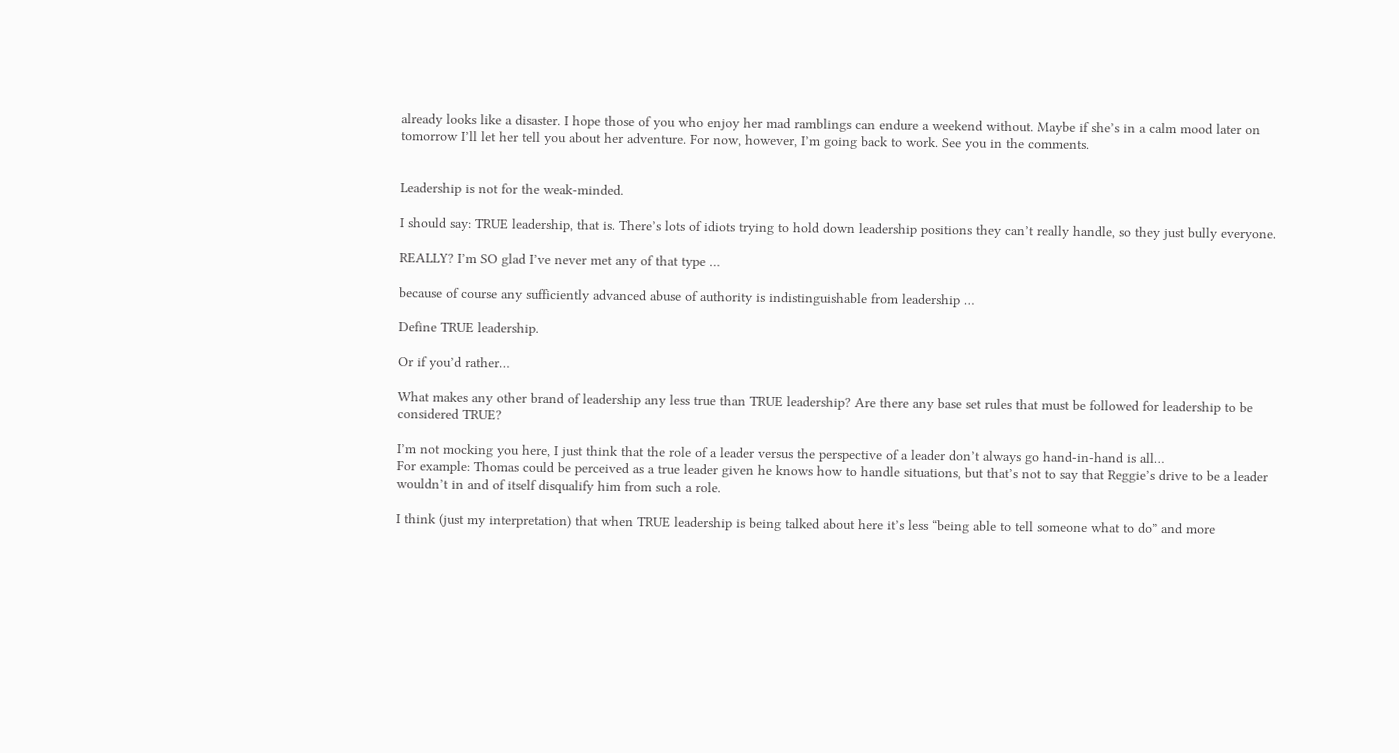already looks like a disaster. I hope those of you who enjoy her mad ramblings can endure a weekend without. Maybe if she’s in a calm mood later on tomorrow I’ll let her tell you about her adventure. For now, however, I’m going back to work. See you in the comments.


Leadership is not for the weak-minded.

I should say: TRUE leadership, that is. There’s lots of idiots trying to hold down leadership positions they can’t really handle, so they just bully everyone.

REALLY? I’m SO glad I’ve never met any of that type …

because of course any sufficiently advanced abuse of authority is indistinguishable from leadership …

Define TRUE leadership.

Or if you’d rather…

What makes any other brand of leadership any less true than TRUE leadership? Are there any base set rules that must be followed for leadership to be considered TRUE?

I’m not mocking you here, I just think that the role of a leader versus the perspective of a leader don’t always go hand-in-hand is all…
For example: Thomas could be perceived as a true leader given he knows how to handle situations, but that’s not to say that Reggie’s drive to be a leader wouldn’t in and of itself disqualify him from such a role.

I think (just my interpretation) that when TRUE leadership is being talked about here it’s less “being able to tell someone what to do” and more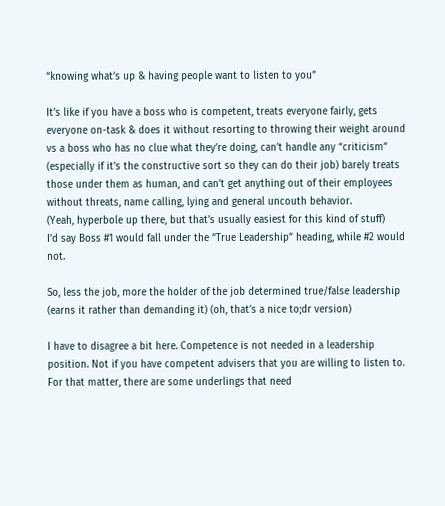“knowing what’s up & having people want to listen to you”

It’s like if you have a boss who is competent, treats everyone fairly, gets everyone on-task & does it without resorting to throwing their weight around vs a boss who has no clue what they’re doing, can’t handle any “criticism” (especially if it’s the constructive sort so they can do their job) barely treats those under them as human, and can’t get anything out of their employees without threats, name calling, lying and general uncouth behavior.
(Yeah, hyperbole up there, but that’s usually easiest for this kind of stuff)
I’d say Boss #1 would fall under the “True Leadership” heading, while #2 would not.

So, less the job, more the holder of the job determined true/false leadership (earns it rather than demanding it) (oh, that’s a nice to;dr version)

I have to disagree a bit here. Competence is not needed in a leadership position. Not if you have competent advisers that you are willing to listen to. For that matter, there are some underlings that need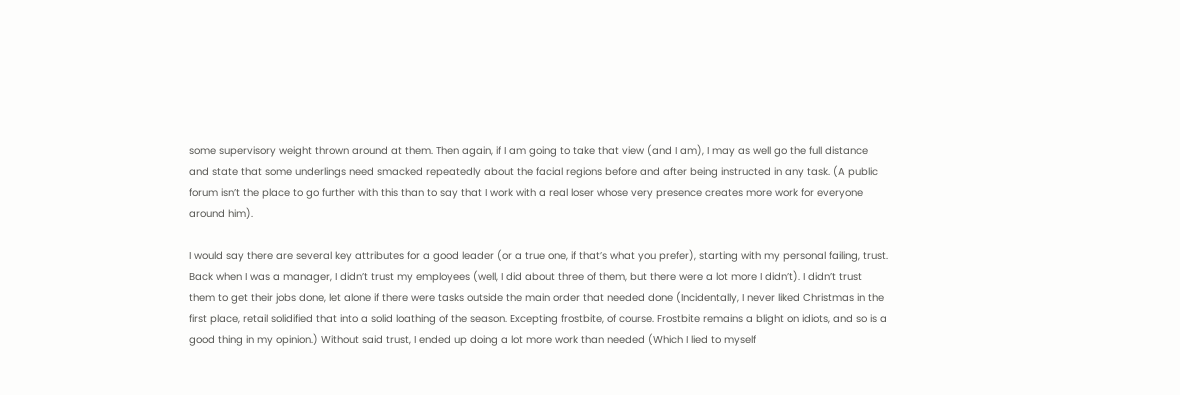some supervisory weight thrown around at them. Then again, if I am going to take that view (and I am), I may as well go the full distance and state that some underlings need smacked repeatedly about the facial regions before and after being instructed in any task. (A public forum isn’t the place to go further with this than to say that I work with a real loser whose very presence creates more work for everyone around him).

I would say there are several key attributes for a good leader (or a true one, if that’s what you prefer), starting with my personal failing, trust. Back when I was a manager, I didn’t trust my employees (well, I did about three of them, but there were a lot more I didn’t). I didn’t trust them to get their jobs done, let alone if there were tasks outside the main order that needed done (Incidentally, I never liked Christmas in the first place, retail solidified that into a solid loathing of the season. Excepting frostbite, of course. Frostbite remains a blight on idiots, and so is a good thing in my opinion.) Without said trust, I ended up doing a lot more work than needed (Which I lied to myself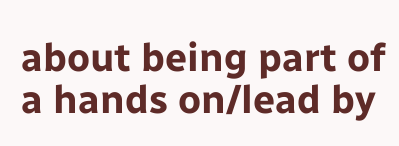about being part of a hands on/lead by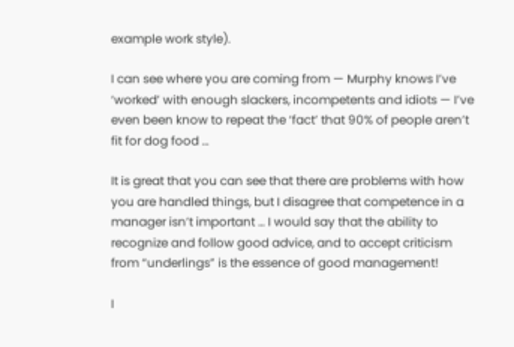example work style).

I can see where you are coming from — Murphy knows I’ve ‘worked’ with enough slackers, incompetents and idiots — I’ve even been know to repeat the ‘fact’ that 90% of people aren’t fit for dog food …

It is great that you can see that there are problems with how you are handled things, but I disagree that competence in a manager isn’t important … I would say that the ability to recognize and follow good advice, and to accept criticism from “underlings” is the essence of good management!

I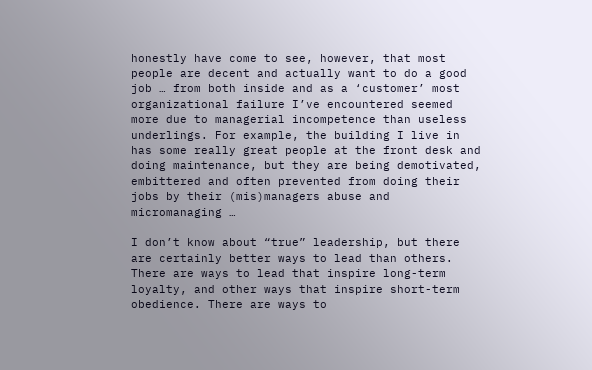honestly have come to see, however, that most people are decent and actually want to do a good job … from both inside and as a ‘customer’ most organizational failure I’ve encountered seemed more due to managerial incompetence than useless underlings. For example, the building I live in has some really great people at the front desk and doing maintenance, but they are being demotivated, embittered and often prevented from doing their jobs by their (mis)managers abuse and micromanaging …

I don’t know about “true” leadership, but there are certainly better ways to lead than others. There are ways to lead that inspire long-term loyalty, and other ways that inspire short-term obedience. There are ways to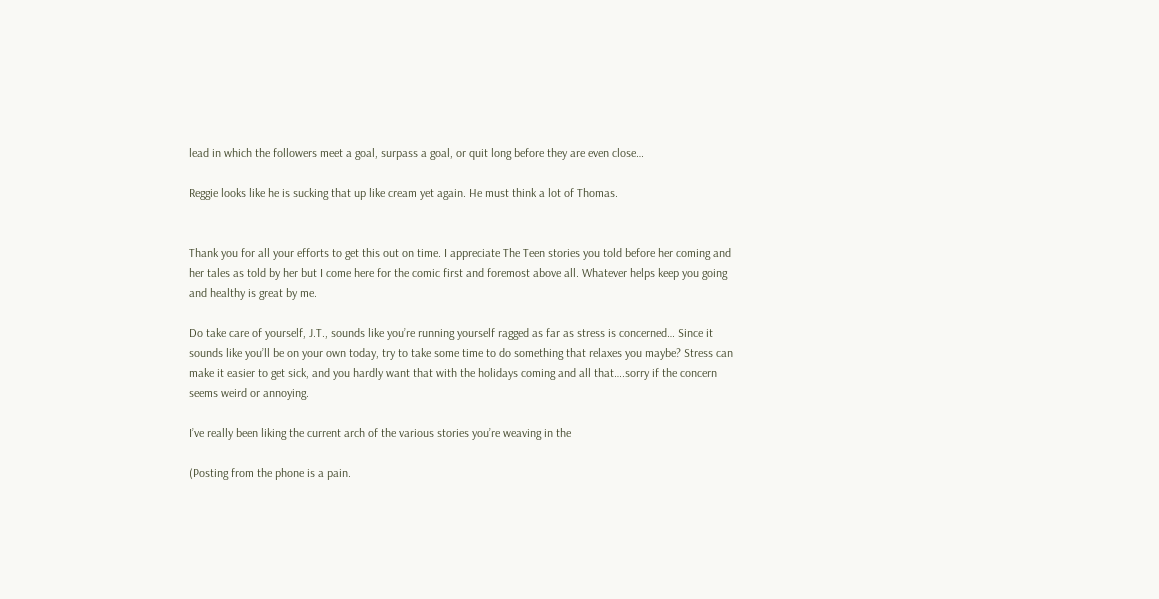lead in which the followers meet a goal, surpass a goal, or quit long before they are even close…

Reggie looks like he is sucking that up like cream yet again. He must think a lot of Thomas.


Thank you for all your efforts to get this out on time. I appreciate The Teen stories you told before her coming and her tales as told by her but I come here for the comic first and foremost above all. Whatever helps keep you going and healthy is great by me.

Do take care of yourself, J.T., sounds like you’re running yourself ragged as far as stress is concerned… Since it sounds like you’ll be on your own today, try to take some time to do something that relaxes you maybe? Stress can make it easier to get sick, and you hardly want that with the holidays coming and all that….sorry if the concern seems weird or annoying.

I’ve really been liking the current arch of the various stories you’re weaving in the

(Posting from the phone is a pain.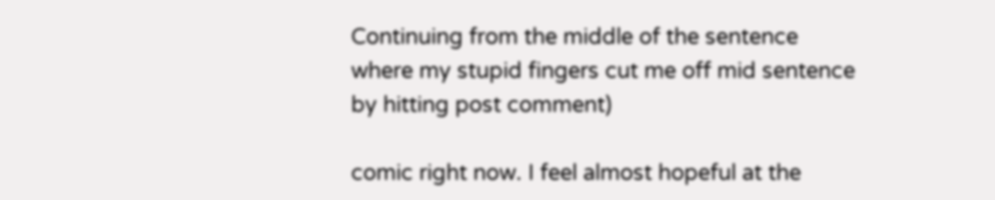Continuing from the middle of the sentence where my stupid fingers cut me off mid sentence by hitting post comment)

comic right now. I feel almost hopeful at the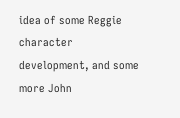idea of some Reggie character development, and some more John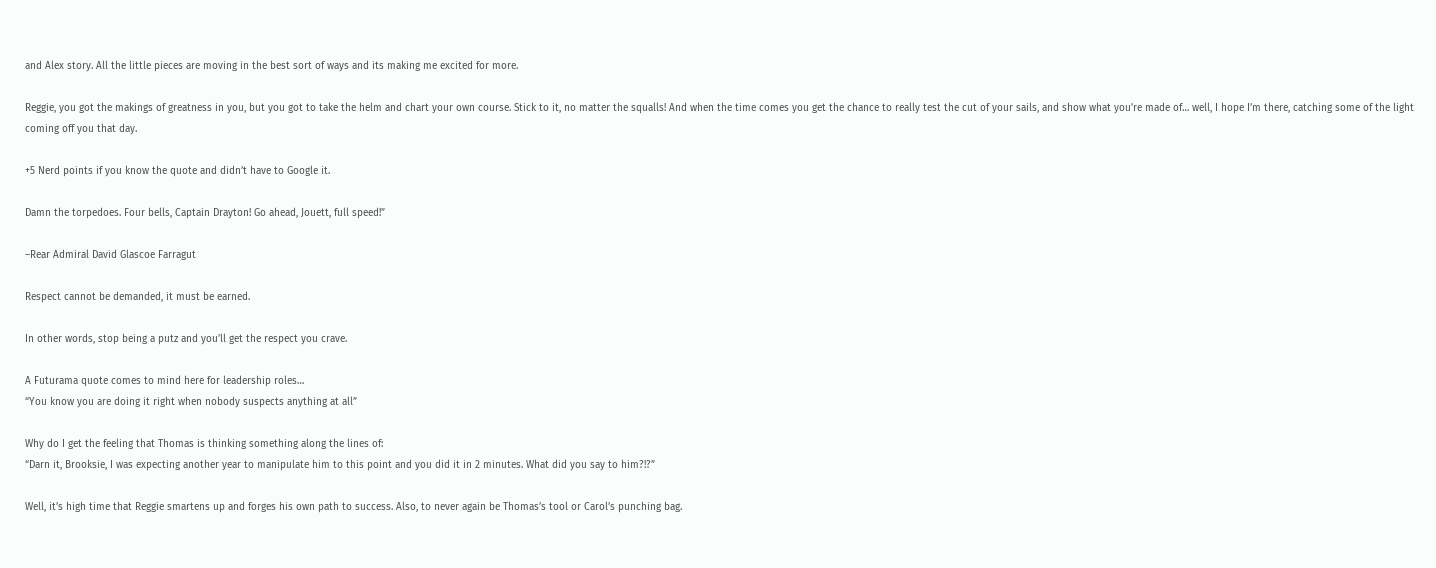and Alex story. All the little pieces are moving in the best sort of ways and its making me excited for more.

Reggie, you got the makings of greatness in you, but you got to take the helm and chart your own course. Stick to it, no matter the squalls! And when the time comes you get the chance to really test the cut of your sails, and show what you’re made of… well, I hope I’m there, catching some of the light coming off you that day.

+5 Nerd points if you know the quote and didn’t have to Google it.

Damn the torpedoes. Four bells, Captain Drayton! Go ahead, Jouett, full speed!”

–Rear Admiral David Glascoe Farragut

Respect cannot be demanded, it must be earned.

In other words, stop being a putz and you’ll get the respect you crave.

A Futurama quote comes to mind here for leadership roles…
“You know you are doing it right when nobody suspects anything at all”

Why do I get the feeling that Thomas is thinking something along the lines of:
“Darn it, Brooksie, I was expecting another year to manipulate him to this point and you did it in 2 minutes. What did you say to him?!?”

Well, it’s high time that Reggie smartens up and forges his own path to success. Also, to never again be Thomas’s tool or Carol’s punching bag.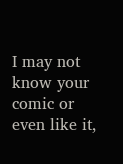I may not know your comic or even like it,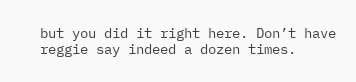but you did it right here. Don’t have reggie say indeed a dozen times.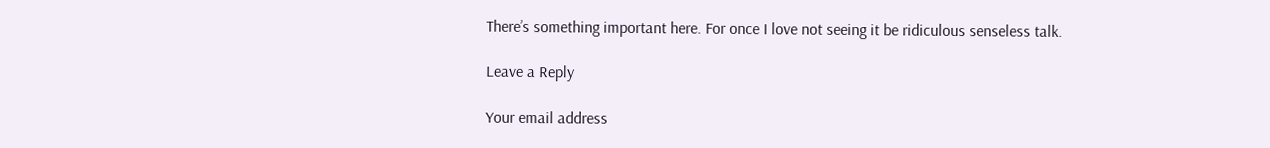There’s something important here. For once I love not seeing it be ridiculous senseless talk.

Leave a Reply

Your email address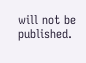will not be published.